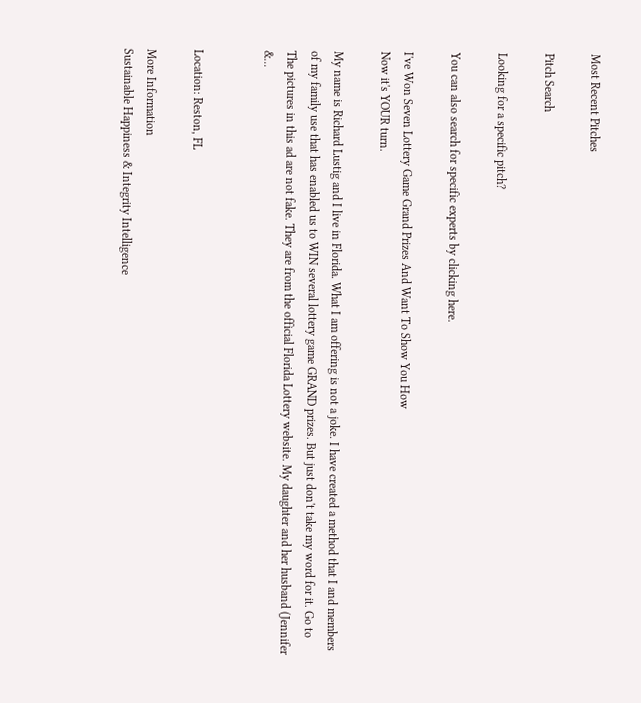Most Recent Pitches

Pitch Search

Looking for a specific pitch?

You can also search for specific experts by clicking here.

I've Won Seven Lottery Game Grand Prizes And Want To Show You How
Now it's YOUR turn.

My name is Richard Lustig and I live in Florida. What I am offering is not a joke. I have created a method that I and members of my family use that has enabled us to WIN several lottery game GRAND prizes. But just don't take my word for it. Go to The pictures in this ad are not fake. They are from the official Florida Lottery website. My daughter and her husband (Jennifer &...


Location: Reston, FL

More Information
Sustainable Happiness & Integrity Intelligence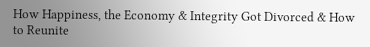How Happiness, the Economy & Integrity Got Divorced & How to Reunite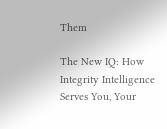Them

The New IQ: How Integrity Intelligence Serves You, Your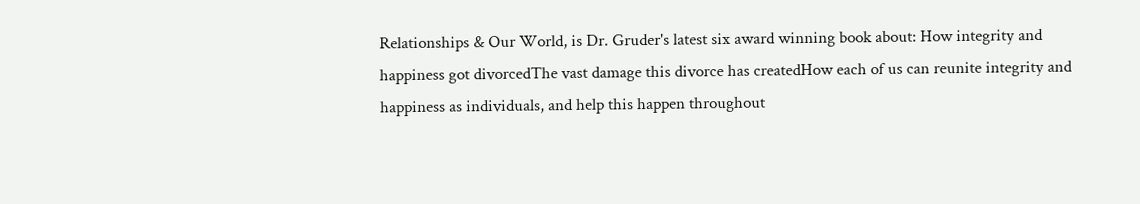Relationships & Our World, is Dr. Gruder's latest six award winning book about: How integrity and happiness got divorcedThe vast damage this divorce has createdHow each of us can reunite integrity and happiness as individuals, and help this happen throughout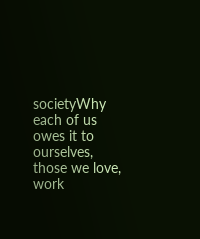societyWhy each of us owes it to ourselves, those we love, work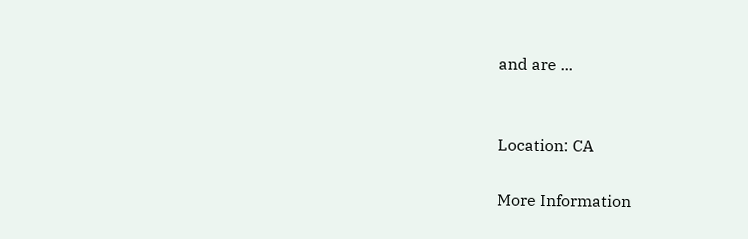and are ...


Location: CA

More Information